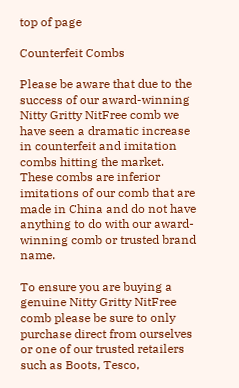top of page

Counterfeit Combs

Please be aware that due to the success of our award-winning Nitty Gritty NitFree comb we have seen a dramatic increase in counterfeit and imitation combs hitting the market. These combs are inferior imitations of our comb that are made in China and do not have anything to do with our award-winning comb or trusted brand name.

To ensure you are buying a genuine Nitty Gritty NitFree comb please be sure to only purchase direct from ourselves or one of our trusted retailers such as Boots, Tesco,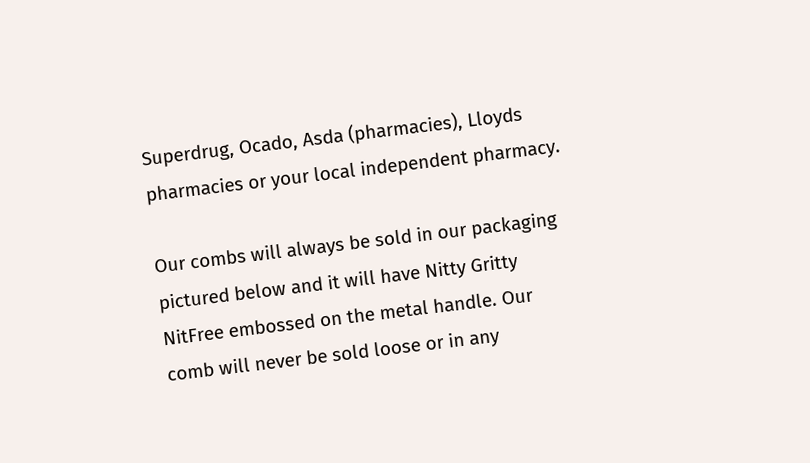Superdrug, Ocado, Asda (pharmacies), Lloyds pharmacies or your local independent pharmacy.

Our combs will always be sold in our packaging pictured below and it will have Nitty Gritty NitFree embossed on the metal handle. Our comb will never be sold loose or in any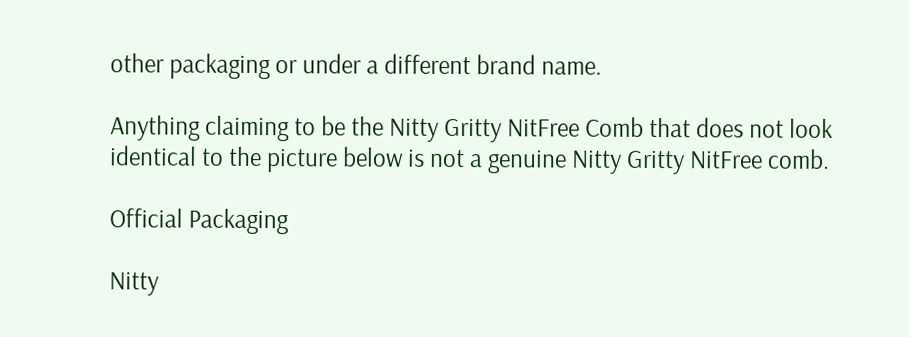other packaging or under a different brand name.

Anything claiming to be the Nitty Gritty NitFree Comb that does not look identical to the picture below is not a genuine Nitty Gritty NitFree comb.

Official Packaging

Nitty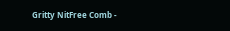Gritty NitFree Comb -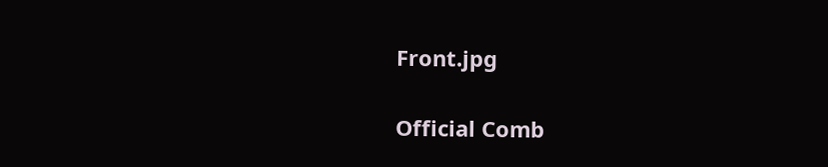Front.jpg

Official Comb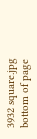3932 square.jpg
bottom of page